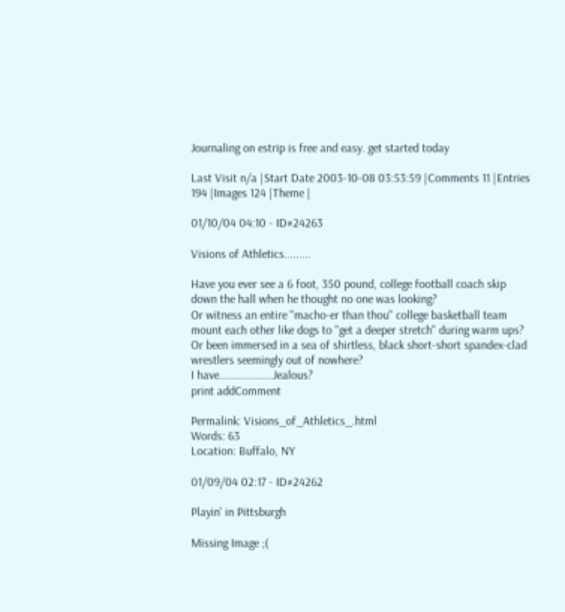Journaling on estrip is free and easy. get started today

Last Visit n/a |Start Date 2003-10-08 03:53:59 |Comments 11 |Entries 194 |Images 124 |Theme |

01/10/04 04:10 - ID#24263

Visions of Athletics.........

Have you ever see a 6 foot, 350 pound, college football coach skip down the hall when he thought no one was looking?
Or witness an entire "macho-er than thou" college basketball team mount each other like dogs to "get a deeper stretch" during warm ups?
Or been immersed in a sea of shirtless, black short-short spandex-clad wrestlers seemingly out of nowhere?
I have..................Jealous?
print addComment

Permalink: Visions_of_Athletics_.html
Words: 63
Location: Buffalo, NY

01/09/04 02:17 - ID#24262

Playin' in Pittsburgh

Missing Image ;(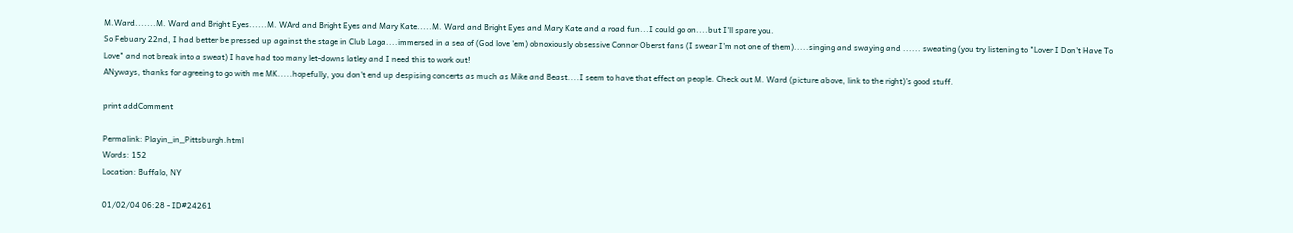M.Ward.......M. Ward and Bright Eyes......M. WArd and Bright Eyes and Mary Kate.....M. Ward and Bright Eyes and Mary Kate and a road fun...I could go on....but I'll spare you.
So Febuary 22nd, I had better be pressed up against the stage in Club Laga....immersed in a sea of (God love 'em) obnoxiously obsessive Connor Oberst fans (I swear I'm not one of them).....singing and swaying and ...... sweating (you try listening to "Lover I Don't Have To Love" and not break into a sweat) I have had too many let-downs latley and I need this to work out!
ANyways, thanks for agreeing to go with me MK.....hopefully, you don't end up despising concerts as much as Mike and Beast....I seem to have that effect on people. Check out M. Ward (picture above, link to the right)'s good stuff.

print addComment

Permalink: Playin_in_Pittsburgh.html
Words: 152
Location: Buffalo, NY

01/02/04 06:28 - ID#24261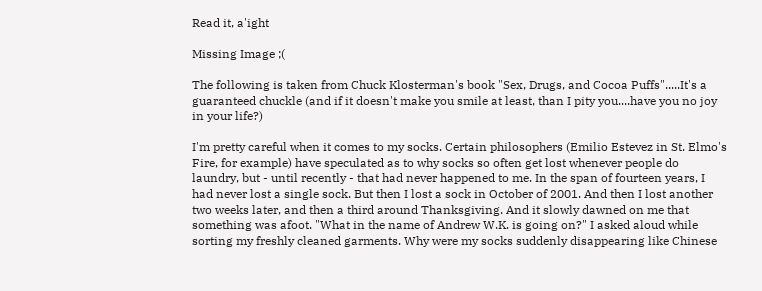Read it, a'ight

Missing Image ;(

The following is taken from Chuck Klosterman's book "Sex, Drugs, and Cocoa Puffs".....It's a guaranteed chuckle (and if it doesn't make you smile at least, than I pity you....have you no joy in your life?)

I'm pretty careful when it comes to my socks. Certain philosophers (Emilio Estevez in St. Elmo's Fire, for example) have speculated as to why socks so often get lost whenever people do laundry, but - until recently - that had never happened to me. In the span of fourteen years, I had never lost a single sock. But then I lost a sock in October of 2001. And then I lost another two weeks later, and then a third around Thanksgiving. And it slowly dawned on me that something was afoot. "What in the name of Andrew W.K. is going on?" I asked aloud while sorting my freshly cleaned garments. Why were my socks suddenly disappearing like Chinese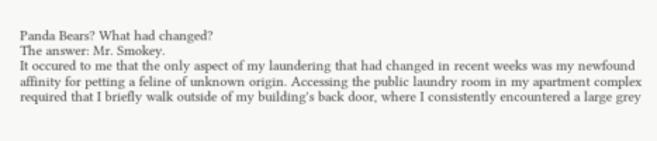Panda Bears? What had changed?
The answer: Mr. Smokey.
It occured to me that the only aspect of my laundering that had changed in recent weeks was my newfound affinity for petting a feline of unknown origin. Accessing the public laundry room in my apartment complex required that I briefly walk outside of my building's back door, where I consistently encountered a large grey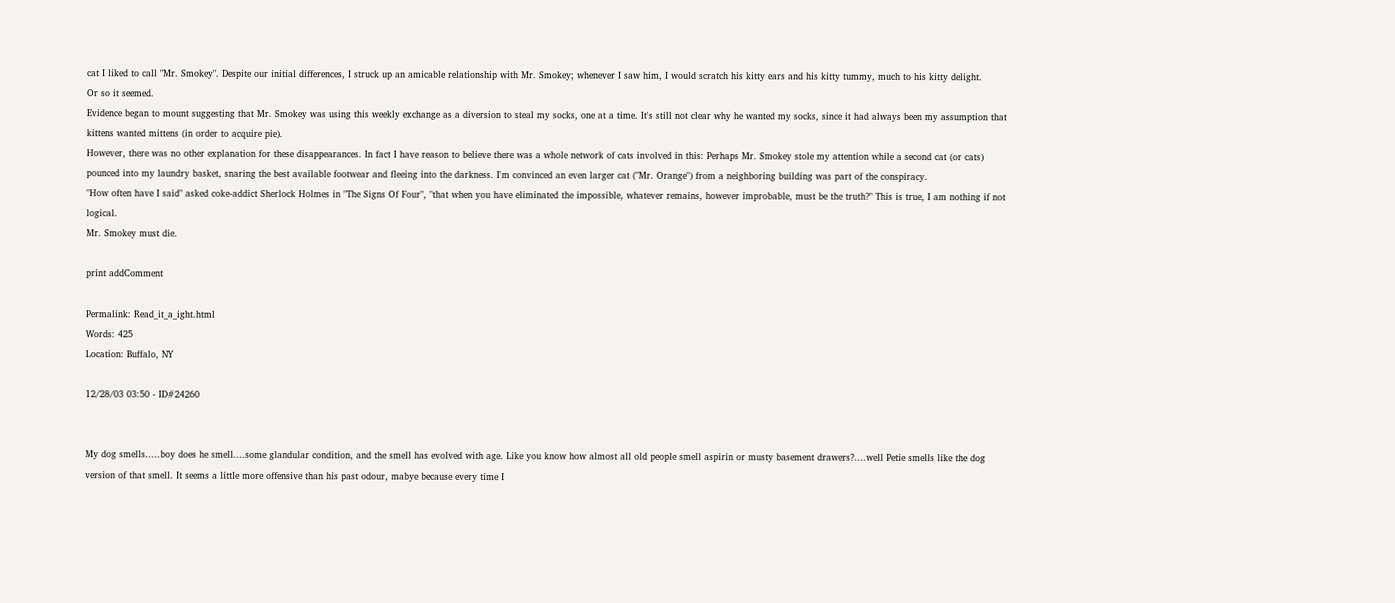cat I liked to call "Mr. Smokey". Despite our initial differences, I struck up an amicable relationship with Mr. Smokey; whenever I saw him, I would scratch his kitty ears and his kitty tummy, much to his kitty delight.
Or so it seemed.
Evidence began to mount suggesting that Mr. Smokey was using this weekly exchange as a diversion to steal my socks, one at a time. It's still not clear why he wanted my socks, since it had always been my assumption that kittens wanted mittens (in order to acquire pie).
However, there was no other explanation for these disappearances. In fact I have reason to believe there was a whole network of cats involved in this: Perhaps Mr. Smokey stole my attention while a second cat (or cats) pounced into my laundry basket, snaring the best available footwear and fleeing into the darkness. I'm convinced an even larger cat ("Mr. Orange") from a neighboring building was part of the conspiracy.
"How often have I said" asked coke-addict Sherlock Holmes in "The Signs Of Four", "that when you have eliminated the impossible, whatever remains, however improbable, must be the truth?" This is true, I am nothing if not logical.
Mr. Smokey must die.

print addComment

Permalink: Read_it_a_ight.html
Words: 425
Location: Buffalo, NY

12/28/03 03:50 - ID#24260


My dog smells.....boy does he smell....some glandular condition, and the smell has evolved with age. Like you know how almost all old people smell aspirin or musty basement drawers?....well Petie smells like the dog version of that smell. It seems a little more offensive than his past odour, mabye because every time I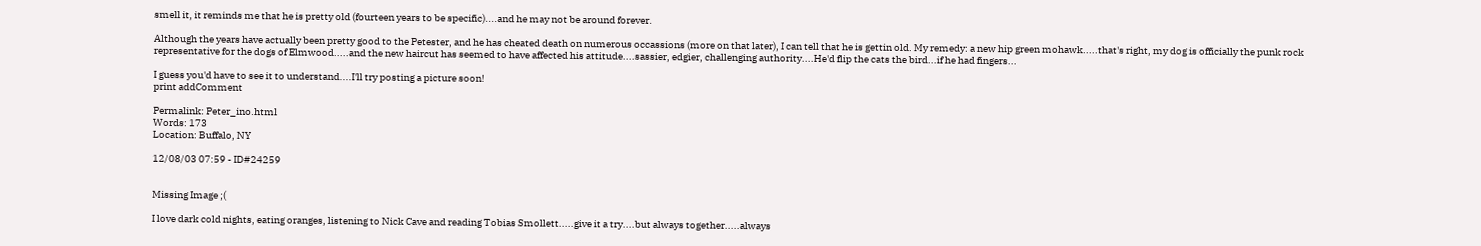smell it, it reminds me that he is pretty old (fourteen years to be specific)....and he may not be around forever.

Although the years have actually been pretty good to the Petester, and he has cheated death on numerous occassions (more on that later), I can tell that he is gettin old. My remedy: a new hip green mohawk.....that's right, my dog is officially the punk rock representative for the dogs of Elmwood.....and the new haircut has seemed to have affected his attitude....sassier, edgier, challenging authority....He'd flip the cats the bird...if he had fingers...

I guess you'd have to see it to understand....I'll try posting a picture soon!
print addComment

Permalink: Peter_ino.html
Words: 173
Location: Buffalo, NY

12/08/03 07:59 - ID#24259


Missing Image ;(

I love dark cold nights, eating oranges, listening to Nick Cave and reading Tobias Smollett.....give it a try....but always together.....always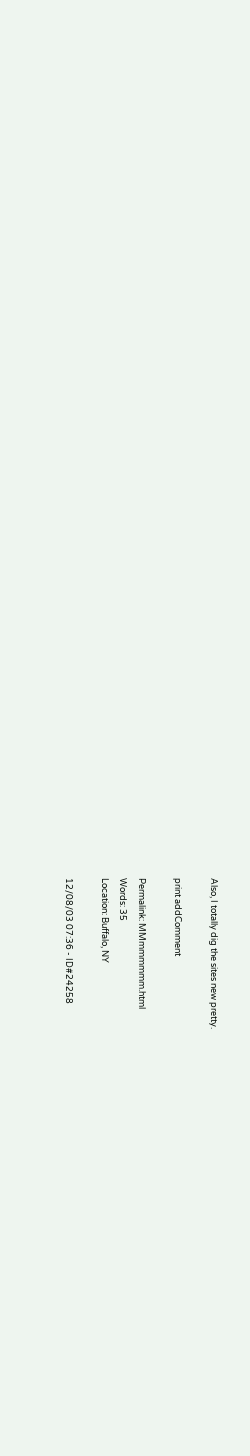Also, I totally dig the sites new pretty.

print addComment

Permalink: MMmmmmmm.html
Words: 35
Location: Buffalo, NY

12/08/03 07:36 - ID#24258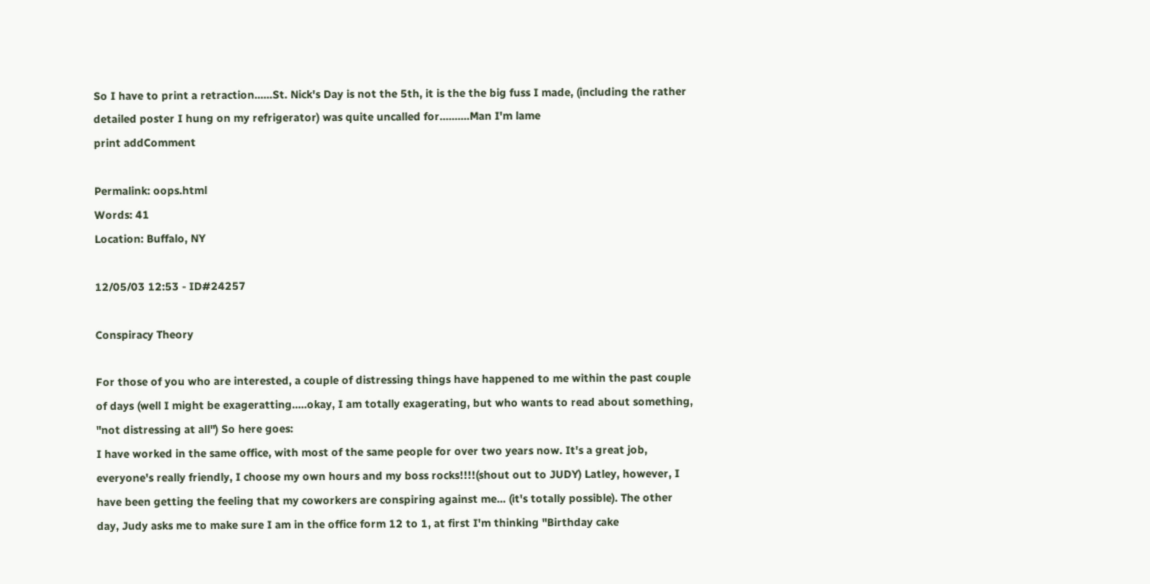So I have to print a retraction......St. Nick's Day is not the 5th, it is the the big fuss I made, (including the rather detailed poster I hung on my refrigerator) was quite uncalled for..........Man I'm lame
print addComment

Permalink: oops.html
Words: 41
Location: Buffalo, NY

12/05/03 12:53 - ID#24257

Conspiracy Theory

For those of you who are interested, a couple of distressing things have happened to me within the past couple of days (well I might be exageratting.....okay, I am totally exagerating, but who wants to read about something, "not distressing at all") So here goes:
I have worked in the same office, with most of the same people for over two years now. It's a great job, everyone's really friendly, I choose my own hours and my boss rocks!!!!(shout out to JUDY) Latley, however, I have been getting the feeling that my coworkers are conspiring against me... (it's totally possible). The other day, Judy asks me to make sure I am in the office form 12 to 1, at first I'm thinking "Birthday cake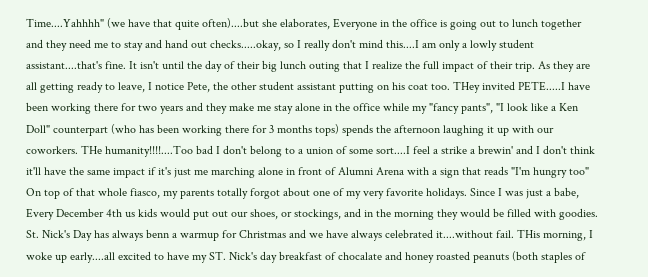Time....Yahhhh" (we have that quite often)....but she elaborates, Everyone in the office is going out to lunch together and they need me to stay and hand out checks.....okay, so I really don't mind this....I am only a lowly student assistant....that's fine. It isn't until the day of their big lunch outing that I realize the full impact of their trip. As they are all getting ready to leave, I notice Pete, the other student assistant putting on his coat too. THey invited PETE.....I have been working there for two years and they make me stay alone in the office while my "fancy pants", "I look like a Ken Doll" counterpart (who has been working there for 3 months tops) spends the afternoon laughing it up with our coworkers. THe humanity!!!!....Too bad I don't belong to a union of some sort....I feel a strike a brewin' and I don't think it'll have the same impact if it's just me marching alone in front of Alumni Arena with a sign that reads "I'm hungry too"
On top of that whole fiasco, my parents totally forgot about one of my very favorite holidays. Since I was just a babe, Every December 4th us kids would put out our shoes, or stockings, and in the morning they would be filled with goodies. St. Nick's Day has always benn a warmup for Christmas and we have always celebrated it....without fail. THis morning, I woke up early....all excited to have my ST. Nick's day breakfast of chocalate and honey roasted peanuts (both staples of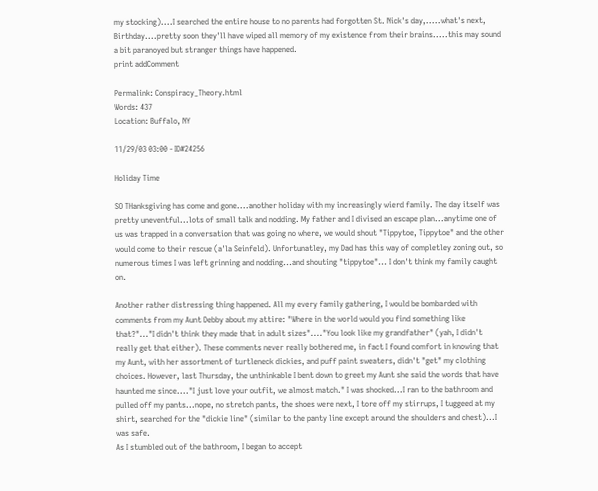my stocking)....I searched the entire house to no parents had forgotten St. Nick's day,.....what's next, Birthday....pretty soon they'll have wiped all memory of my existence from their brains.....this may sound a bit paranoyed but stranger things have happened.
print addComment

Permalink: Conspiracy_Theory.html
Words: 437
Location: Buffalo, NY

11/29/03 03:00 - ID#24256

Holiday Time

SO THanksgiving has come and gone....another holiday with my increasingly wierd family. The day itself was pretty uneventful...lots of small talk and nodding. My father and I divised an escape plan...anytime one of us was trapped in a conversation that was going no where, we would shout "Tippytoe, Tippytoe" and the other would come to their rescue (a'la Seinfeld). Unfortunatley, my Dad has this way of completley zoning out, so numerous times I was left grinning and nodding...and shouting "tippytoe"... I don't think my family caught on.

Another rather distressing thing happened. All my every family gathering, I would be bombarded with comments from my Aunt Debby about my attire: "Where in the world would you find something like that?"..."I didn't think they made that in adult sizes"...."You look like my grandfather" (yah, I didn't really get that either). These comments never really bothered me, in fact I found comfort in knowing that my Aunt, with her assortment of turtleneck dickies, and puff paint sweaters, didn't "get" my clothing choices. However, last Thursday, the unthinkable I bent down to greet my Aunt she said the words that have haunted me since...."I just love your outfit, we almost match." I was shocked...I ran to the bathroom and pulled off my pants...nope, no stretch pants, the shoes were next, I tore off my stirrups, I tuggeed at my shirt, searched for the "dickie line" (similar to the panty line except around the shoulders and chest)...I was safe.
As I stumbled out of the bathroom, I began to accept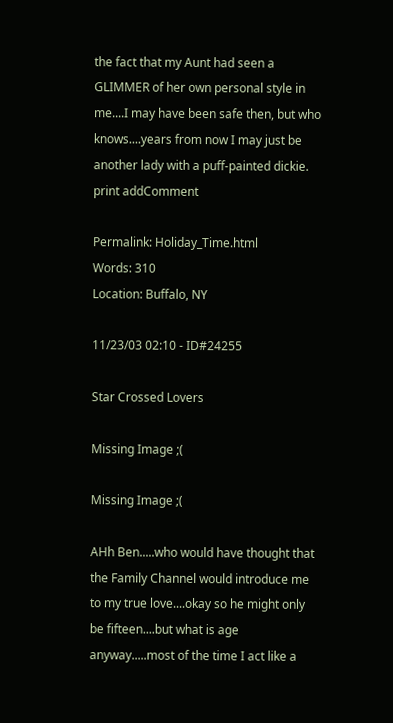the fact that my Aunt had seen a GLIMMER of her own personal style in me....I may have been safe then, but who knows....years from now I may just be another lady with a puff-painted dickie.
print addComment

Permalink: Holiday_Time.html
Words: 310
Location: Buffalo, NY

11/23/03 02:10 - ID#24255

Star Crossed Lovers

Missing Image ;(

Missing Image ;(

AHh Ben.....who would have thought that the Family Channel would introduce me to my true love....okay so he might only be fifteen....but what is age anyway.....most of the time I act like a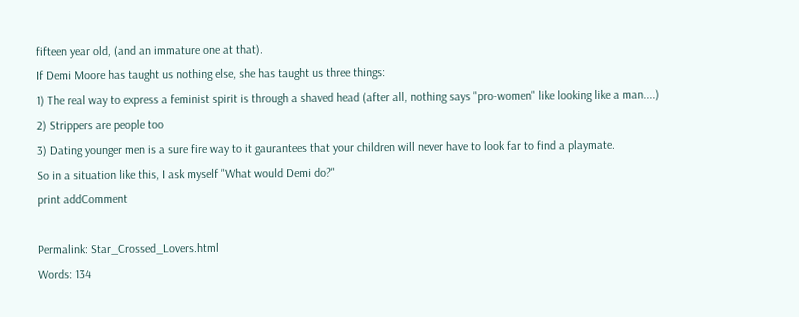fifteen year old, (and an immature one at that).
If Demi Moore has taught us nothing else, she has taught us three things:
1) The real way to express a feminist spirit is through a shaved head (after all, nothing says "pro-women" like looking like a man....)
2) Strippers are people too
3) Dating younger men is a sure fire way to it gaurantees that your children will never have to look far to find a playmate.
So in a situation like this, I ask myself "What would Demi do?"
print addComment

Permalink: Star_Crossed_Lovers.html
Words: 134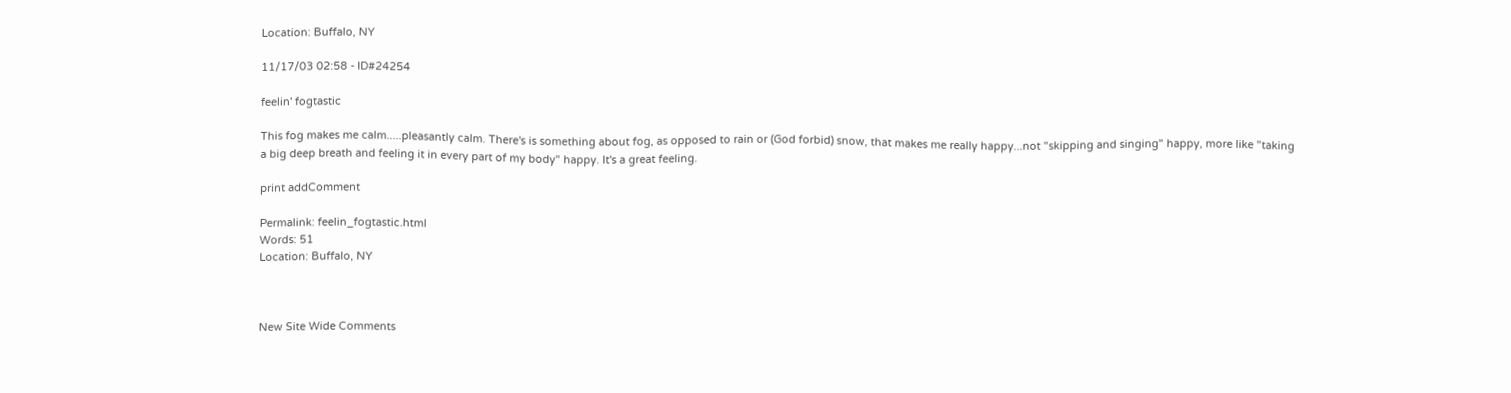Location: Buffalo, NY

11/17/03 02:58 - ID#24254

feelin' fogtastic

This fog makes me calm.....pleasantly calm. There's is something about fog, as opposed to rain or (God forbid) snow, that makes me really happy...not "skipping and singing" happy, more like "taking a big deep breath and feeling it in every part of my body" happy. It's a great feeling.

print addComment

Permalink: feelin_fogtastic.html
Words: 51
Location: Buffalo, NY



New Site Wide Comments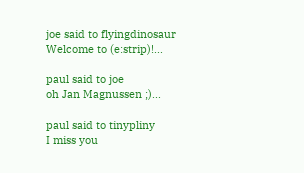joe said to flyingdinosaur
Welcome to (e:strip)!...

paul said to joe
oh Jan Magnussen ;)...

paul said to tinypliny
I miss you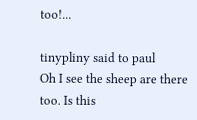too!...

tinypliny said to paul
Oh I see the sheep are there too. Is this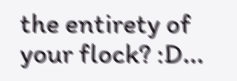the entirety of your flock? :D...